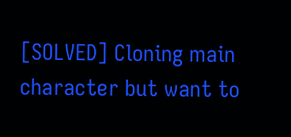[SOLVED] Cloning main character but want to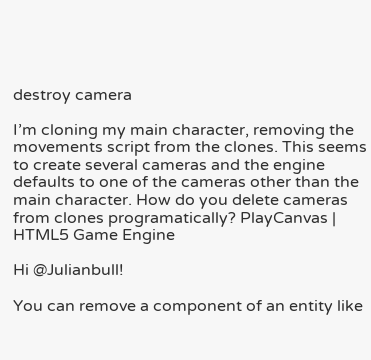destroy camera

I’m cloning my main character, removing the movements script from the clones. This seems to create several cameras and the engine defaults to one of the cameras other than the main character. How do you delete cameras from clones programatically? PlayCanvas | HTML5 Game Engine

Hi @Julianbull!

You can remove a component of an entity like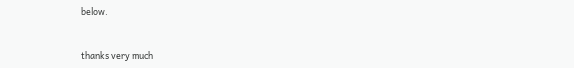below.


thanks very much